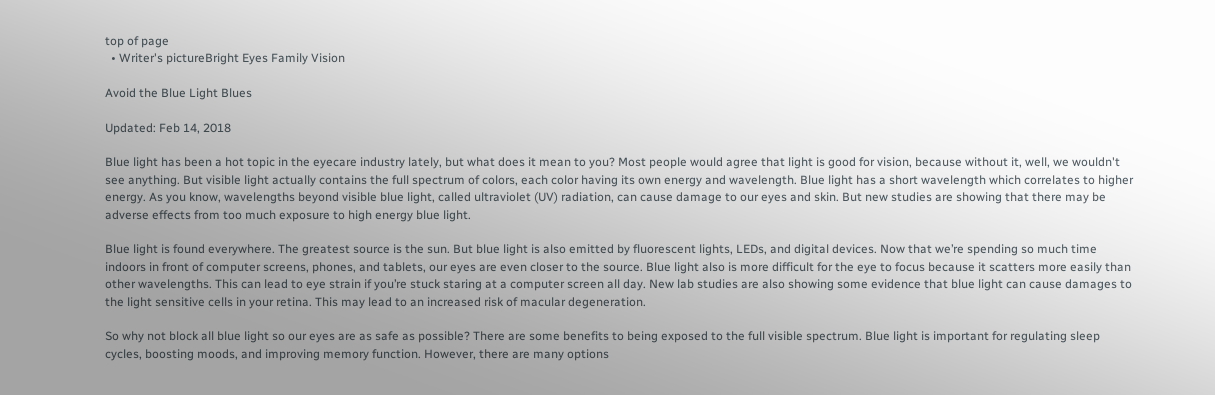top of page
  • Writer's pictureBright Eyes Family Vision

Avoid the Blue Light Blues

Updated: Feb 14, 2018

Blue light has been a hot topic in the eyecare industry lately, but what does it mean to you? Most people would agree that light is good for vision, because without it, well, we wouldn't see anything. But visible light actually contains the full spectrum of colors, each color having its own energy and wavelength. Blue light has a short wavelength which correlates to higher energy. As you know, wavelengths beyond visible blue light, called ultraviolet (UV) radiation, can cause damage to our eyes and skin. But new studies are showing that there may be adverse effects from too much exposure to high energy blue light.

Blue light is found everywhere. The greatest source is the sun. But blue light is also emitted by fluorescent lights, LEDs, and digital devices. Now that we’re spending so much time indoors in front of computer screens, phones, and tablets, our eyes are even closer to the source. Blue light also is more difficult for the eye to focus because it scatters more easily than other wavelengths. This can lead to eye strain if you’re stuck staring at a computer screen all day. New lab studies are also showing some evidence that blue light can cause damages to the light sensitive cells in your retina. This may lead to an increased risk of macular degeneration.

So why not block all blue light so our eyes are as safe as possible? There are some benefits to being exposed to the full visible spectrum. Blue light is important for regulating sleep cycles, boosting moods, and improving memory function. However, there are many options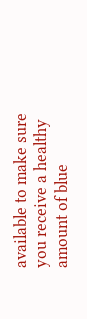available to make sure you receive a healthy amount of blue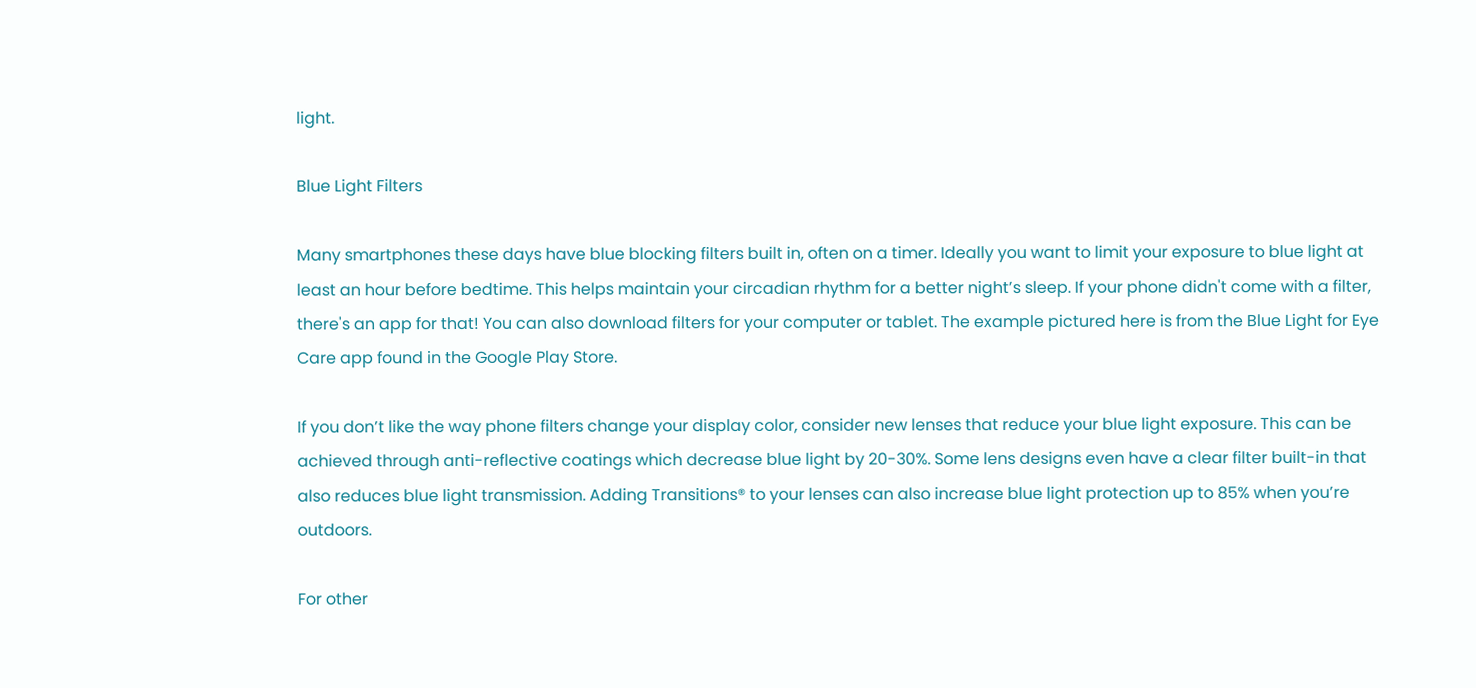light.

Blue Light Filters

Many smartphones these days have blue blocking filters built in, often on a timer. Ideally you want to limit your exposure to blue light at least an hour before bedtime. This helps maintain your circadian rhythm for a better night’s sleep. If your phone didn't come with a filter, there's an app for that! You can also download filters for your computer or tablet. The example pictured here is from the Blue Light for Eye Care app found in the Google Play Store.

If you don’t like the way phone filters change your display color, consider new lenses that reduce your blue light exposure. This can be achieved through anti-reflective coatings which decrease blue light by 20-30%. Some lens designs even have a clear filter built-in that also reduces blue light transmission. Adding Transitions® to your lenses can also increase blue light protection up to 85% when you’re outdoors.

For other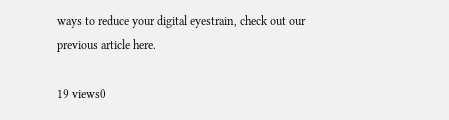ways to reduce your digital eyestrain, check out our previous article here.

19 views0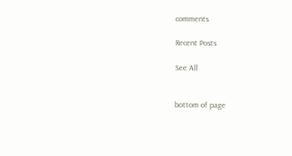comments

Recent Posts

See All


bottom of page